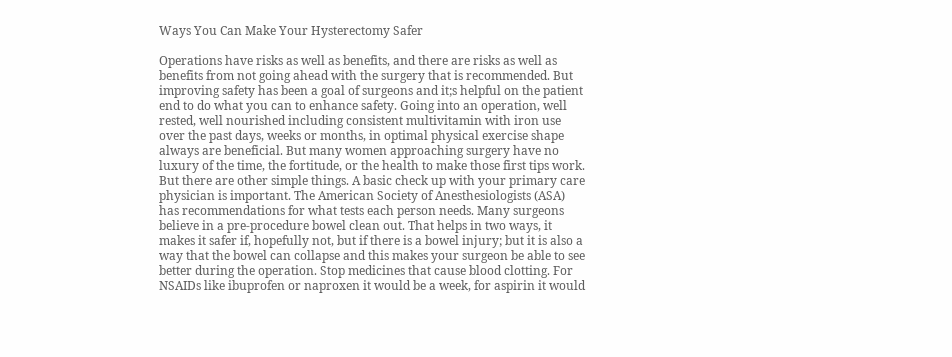Ways You Can Make Your Hysterectomy Safer

Operations have risks as well as benefits, and there are risks as well as benefits from not going ahead with the surgery that is recommended. But improving safety has been a goal of surgeons and it;s helpful on the patient end to do what you can to enhance safety. Going into an operation, well rested, well nourished including consistent multivitamin with iron use over the past days, weeks or months, in optimal physical exercise shape always are beneficial. But many women approaching surgery have no luxury of the time, the fortitude, or the health to make those first tips work. But there are other simple things. A basic check up with your primary care physician is important. The American Society of Anesthesiologists (ASA) has recommendations for what tests each person needs. Many surgeons believe in a pre-procedure bowel clean out. That helps in two ways, it makes it safer if, hopefully not, but if there is a bowel injury; but it is also a way that the bowel can collapse and this makes your surgeon be able to see better during the operation. Stop medicines that cause blood clotting. For NSAIDs like ibuprofen or naproxen it would be a week, for aspirin it would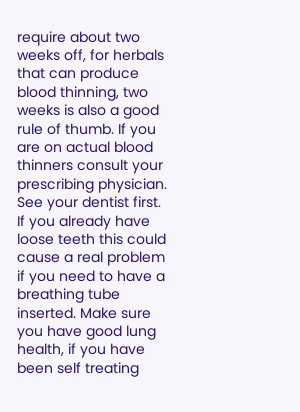require about two weeks off, for herbals that can produce blood thinning, two weeks is also a good rule of thumb. If you are on actual blood thinners consult your prescribing physician. See your dentist first. If you already have loose teeth this could cause a real problem if you need to have a breathing tube inserted. Make sure you have good lung health, if you have been self treating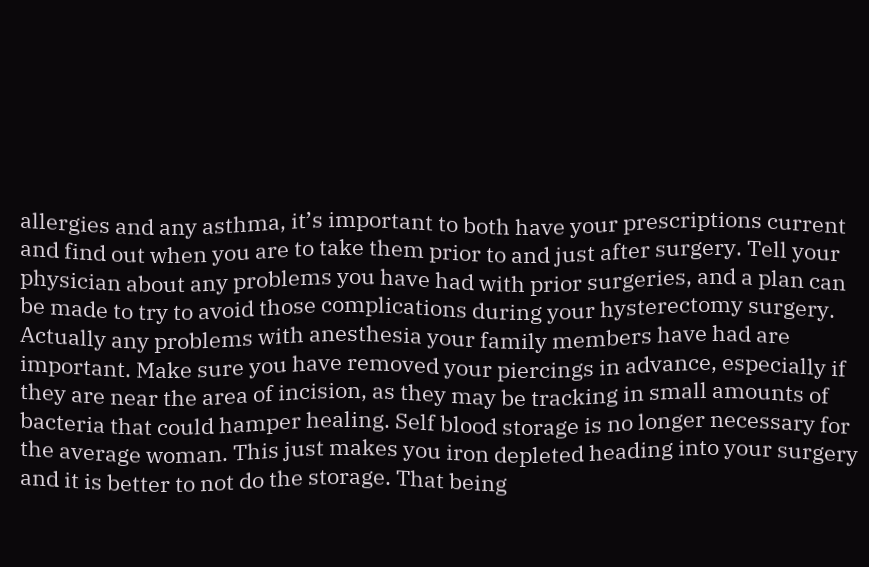allergies and any asthma, it’s important to both have your prescriptions current and find out when you are to take them prior to and just after surgery. Tell your physician about any problems you have had with prior surgeries, and a plan can be made to try to avoid those complications during your hysterectomy surgery. Actually any problems with anesthesia your family members have had are important. Make sure you have removed your piercings in advance, especially if they are near the area of incision, as they may be tracking in small amounts of bacteria that could hamper healing. Self blood storage is no longer necessary for the average woman. This just makes you iron depleted heading into your surgery and it is better to not do the storage. That being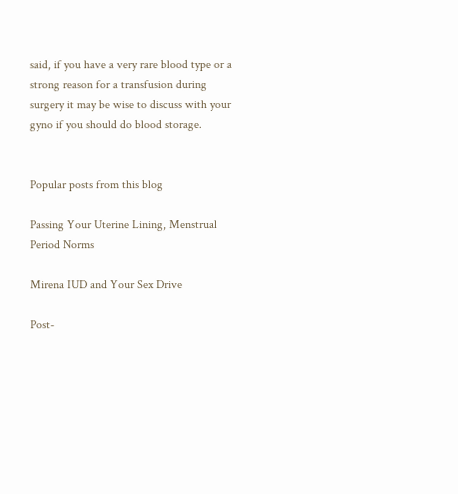said, if you have a very rare blood type or a strong reason for a transfusion during surgery it may be wise to discuss with your gyno if you should do blood storage.


Popular posts from this blog

Passing Your Uterine Lining, Menstrual Period Norms

Mirena IUD and Your Sex Drive

Post-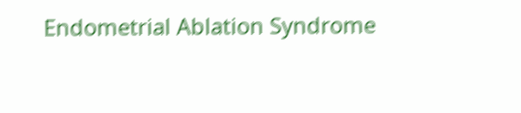Endometrial Ablation Syndrome